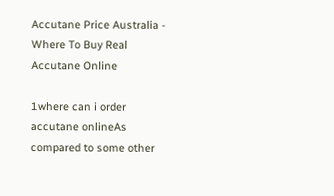Accutane Price Australia - Where To Buy Real Accutane Online

1where can i order accutane onlineAs compared to some other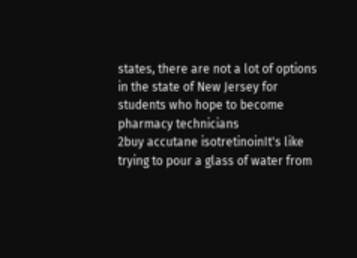states, there are not a lot of options in the state of New Jersey for students who hope to become pharmacy technicians
2buy accutane isotretinoinIt's like trying to pour a glass of water from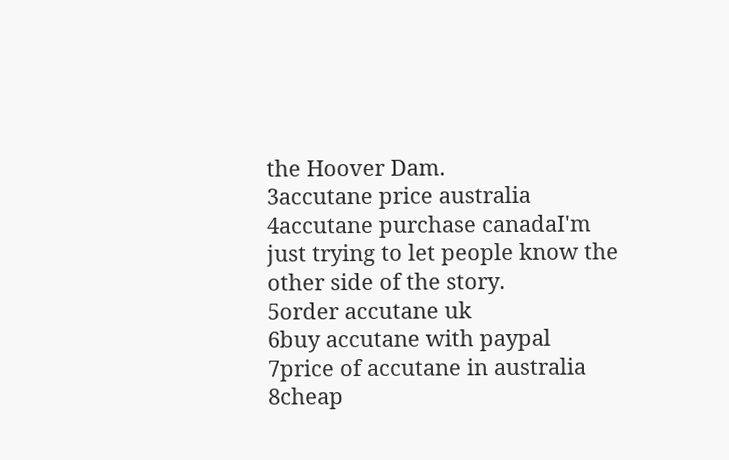the Hoover Dam.
3accutane price australia
4accutane purchase canadaI'm just trying to let people know the other side of the story.
5order accutane uk
6buy accutane with paypal
7price of accutane in australia
8cheap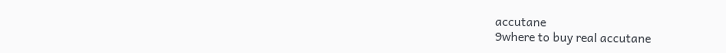accutane
9where to buy real accutane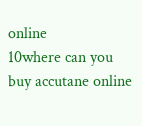online
10where can you buy accutane online